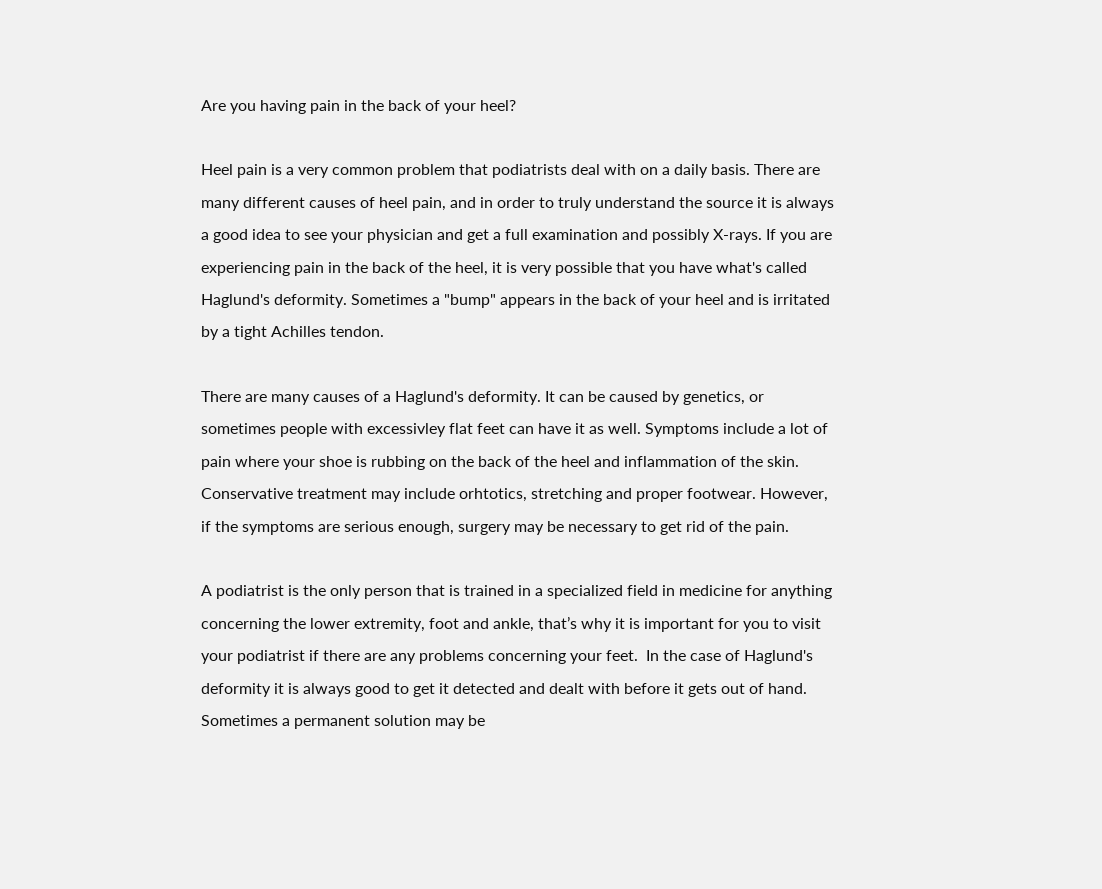Are you having pain in the back of your heel?

Heel pain is a very common problem that podiatrists deal with on a daily basis. There are many different causes of heel pain, and in order to truly understand the source it is always a good idea to see your physician and get a full examination and possibly X-rays. If you are experiencing pain in the back of the heel, it is very possible that you have what's called Haglund's deformity. Sometimes a "bump" appears in the back of your heel and is irritated by a tight Achilles tendon.

There are many causes of a Haglund's deformity. It can be caused by genetics, or sometimes people with excessivley flat feet can have it as well. Symptoms include a lot of pain where your shoe is rubbing on the back of the heel and inflammation of the skin. Conservative treatment may include orhtotics, stretching and proper footwear. However, if the symptoms are serious enough, surgery may be necessary to get rid of the pain.

A podiatrist is the only person that is trained in a specialized field in medicine for anything concerning the lower extremity, foot and ankle, that’s why it is important for you to visit your podiatrist if there are any problems concerning your feet.  In the case of Haglund's deformity it is always good to get it detected and dealt with before it gets out of hand. Sometimes a permanent solution may be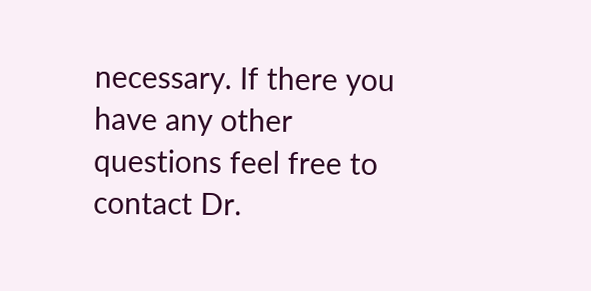necessary. If there you have any other questions feel free to contact Dr.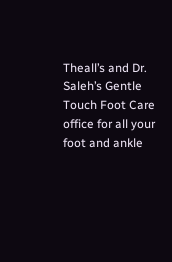Theall’s and Dr. Saleh’s Gentle Touch Foot Care office for all your foot and ankle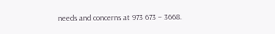needs and concerns at 973 673 – 3668.